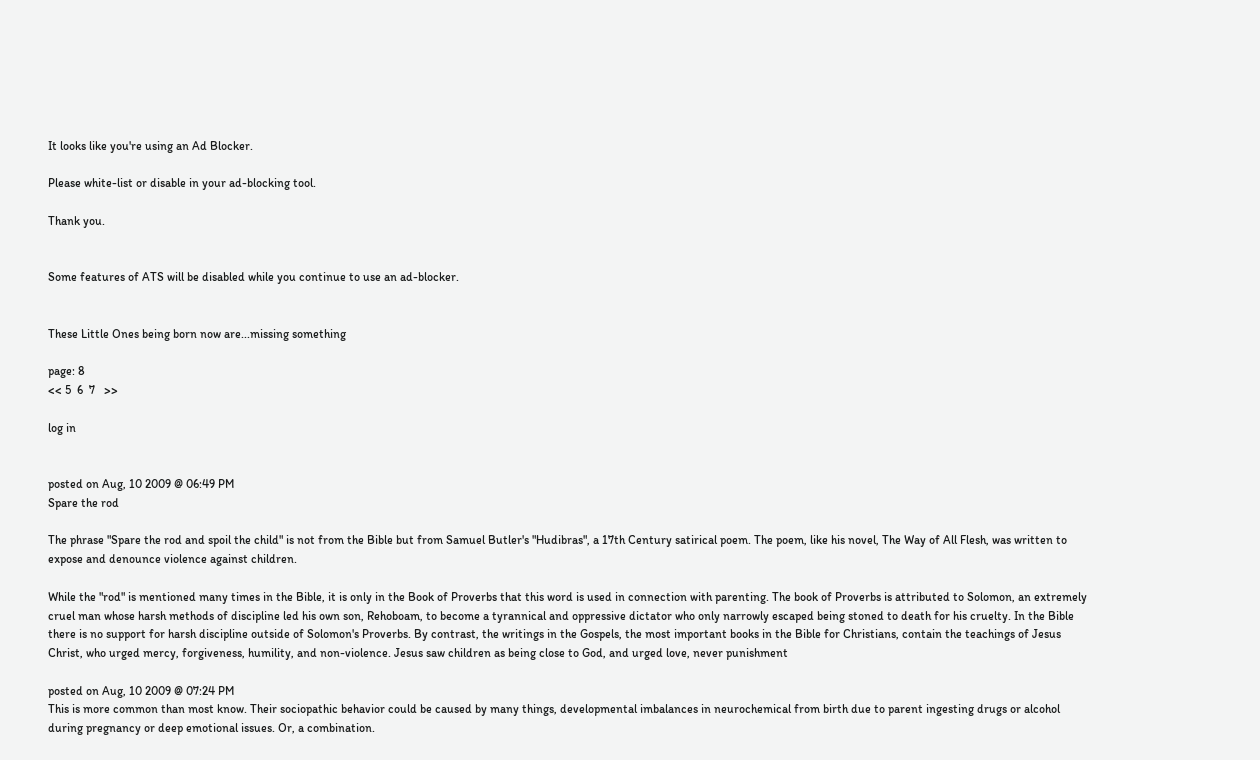It looks like you're using an Ad Blocker.

Please white-list or disable in your ad-blocking tool.

Thank you.


Some features of ATS will be disabled while you continue to use an ad-blocker.


These Little Ones being born now are...missing something

page: 8
<< 5  6  7   >>

log in


posted on Aug, 10 2009 @ 06:49 PM
Spare the rod

The phrase "Spare the rod and spoil the child" is not from the Bible but from Samuel Butler's "Hudibras", a 17th Century satirical poem. The poem, like his novel, The Way of All Flesh, was written to expose and denounce violence against children.

While the "rod" is mentioned many times in the Bible, it is only in the Book of Proverbs that this word is used in connection with parenting. The book of Proverbs is attributed to Solomon, an extremely cruel man whose harsh methods of discipline led his own son, Rehoboam, to become a tyrannical and oppressive dictator who only narrowly escaped being stoned to death for his cruelty. In the Bible there is no support for harsh discipline outside of Solomon's Proverbs. By contrast, the writings in the Gospels, the most important books in the Bible for Christians, contain the teachings of Jesus Christ, who urged mercy, forgiveness, humility, and non-violence. Jesus saw children as being close to God, and urged love, never punishment

posted on Aug, 10 2009 @ 07:24 PM
This is more common than most know. Their sociopathic behavior could be caused by many things, developmental imbalances in neurochemical from birth due to parent ingesting drugs or alcohol during pregnancy or deep emotional issues. Or, a combination.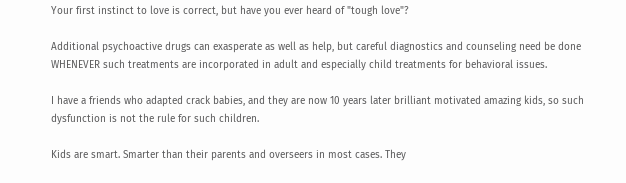Your first instinct to love is correct, but have you ever heard of "tough love"?

Additional psychoactive drugs can exasperate as well as help, but careful diagnostics and counseling need be done WHENEVER such treatments are incorporated in adult and especially child treatments for behavioral issues.

I have a friends who adapted crack babies, and they are now 10 years later brilliant motivated amazing kids, so such dysfunction is not the rule for such children.

Kids are smart. Smarter than their parents and overseers in most cases. They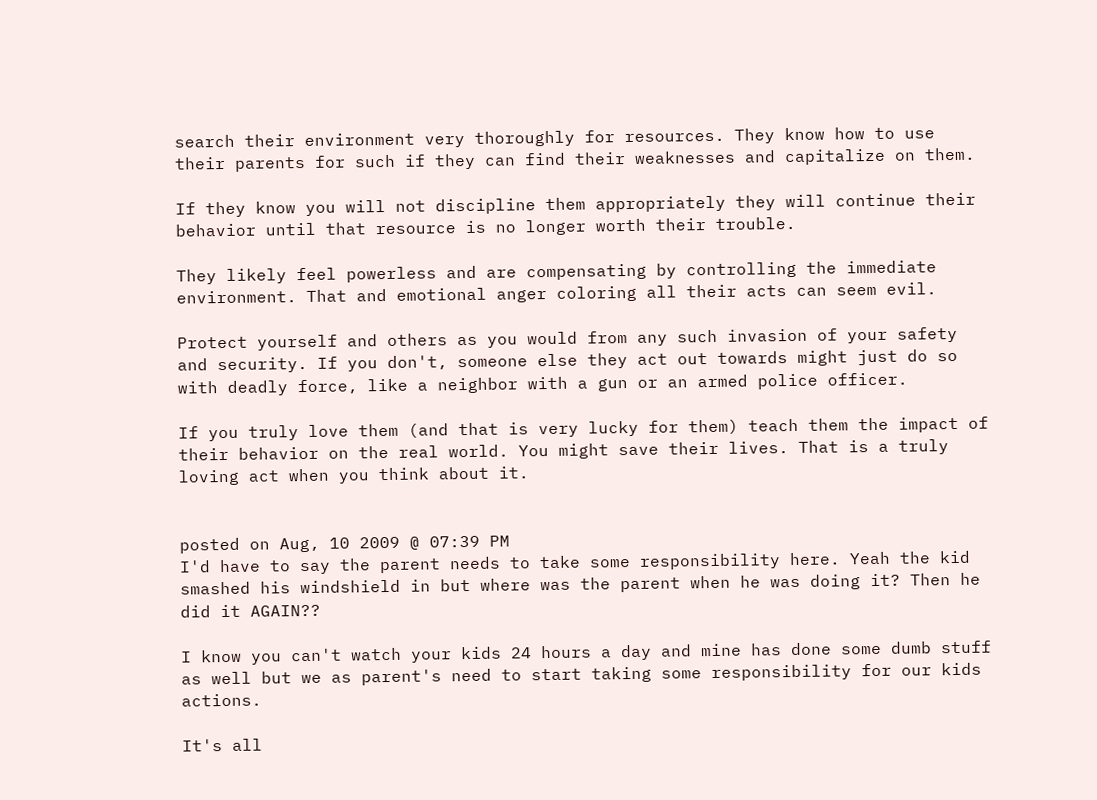search their environment very thoroughly for resources. They know how to use their parents for such if they can find their weaknesses and capitalize on them.

If they know you will not discipline them appropriately they will continue their behavior until that resource is no longer worth their trouble.

They likely feel powerless and are compensating by controlling the immediate environment. That and emotional anger coloring all their acts can seem evil.

Protect yourself and others as you would from any such invasion of your safety and security. If you don't, someone else they act out towards might just do so with deadly force, like a neighbor with a gun or an armed police officer.

If you truly love them (and that is very lucky for them) teach them the impact of their behavior on the real world. You might save their lives. That is a truly loving act when you think about it.


posted on Aug, 10 2009 @ 07:39 PM
I'd have to say the parent needs to take some responsibility here. Yeah the kid smashed his windshield in but where was the parent when he was doing it? Then he did it AGAIN??

I know you can't watch your kids 24 hours a day and mine has done some dumb stuff as well but we as parent's need to start taking some responsibility for our kids actions.

It's all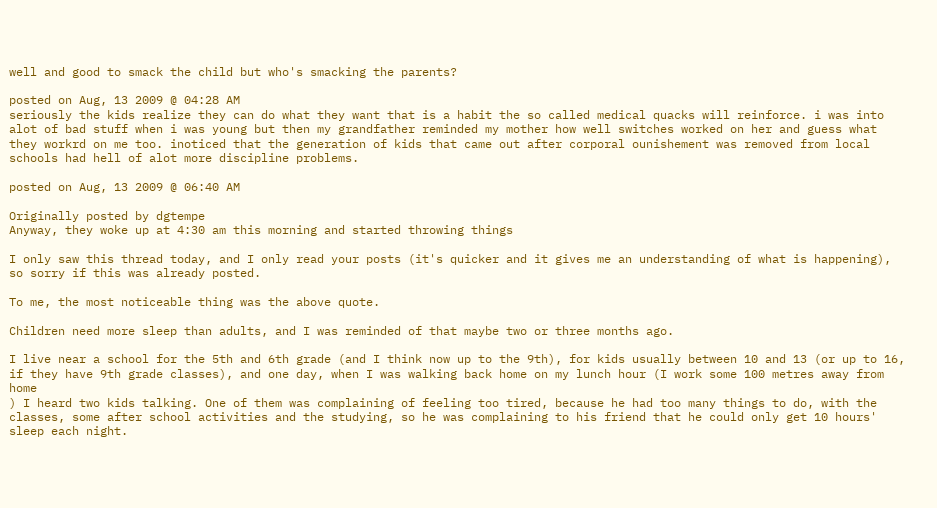well and good to smack the child but who's smacking the parents?

posted on Aug, 13 2009 @ 04:28 AM
seriously the kids realize they can do what they want that is a habit the so called medical quacks will reinforce. i was into alot of bad stuff when i was young but then my grandfather reminded my mother how well switches worked on her and guess what they workrd on me too. inoticed that the generation of kids that came out after corporal ounishement was removed from local schools had hell of alot more discipline problems.

posted on Aug, 13 2009 @ 06:40 AM

Originally posted by dgtempe
Anyway, they woke up at 4:30 am this morning and started throwing things

I only saw this thread today, and I only read your posts (it's quicker and it gives me an understanding of what is happening), so sorry if this was already posted.

To me, the most noticeable thing was the above quote.

Children need more sleep than adults, and I was reminded of that maybe two or three months ago.

I live near a school for the 5th and 6th grade (and I think now up to the 9th), for kids usually between 10 and 13 (or up to 16, if they have 9th grade classes), and one day, when I was walking back home on my lunch hour (I work some 100 metres away from home
) I heard two kids talking. One of them was complaining of feeling too tired, because he had too many things to do, with the classes, some after school activities and the studying, so he was complaining to his friend that he could only get 10 hours' sleep each night.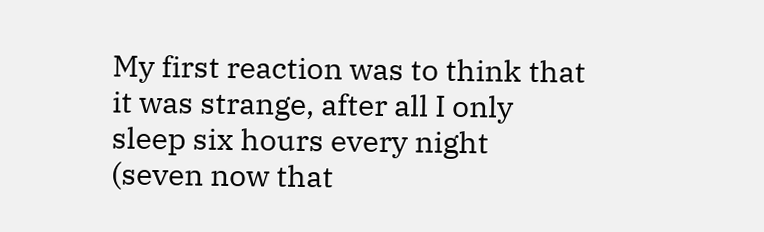My first reaction was to think that it was strange, after all I only sleep six hours every night (seven now that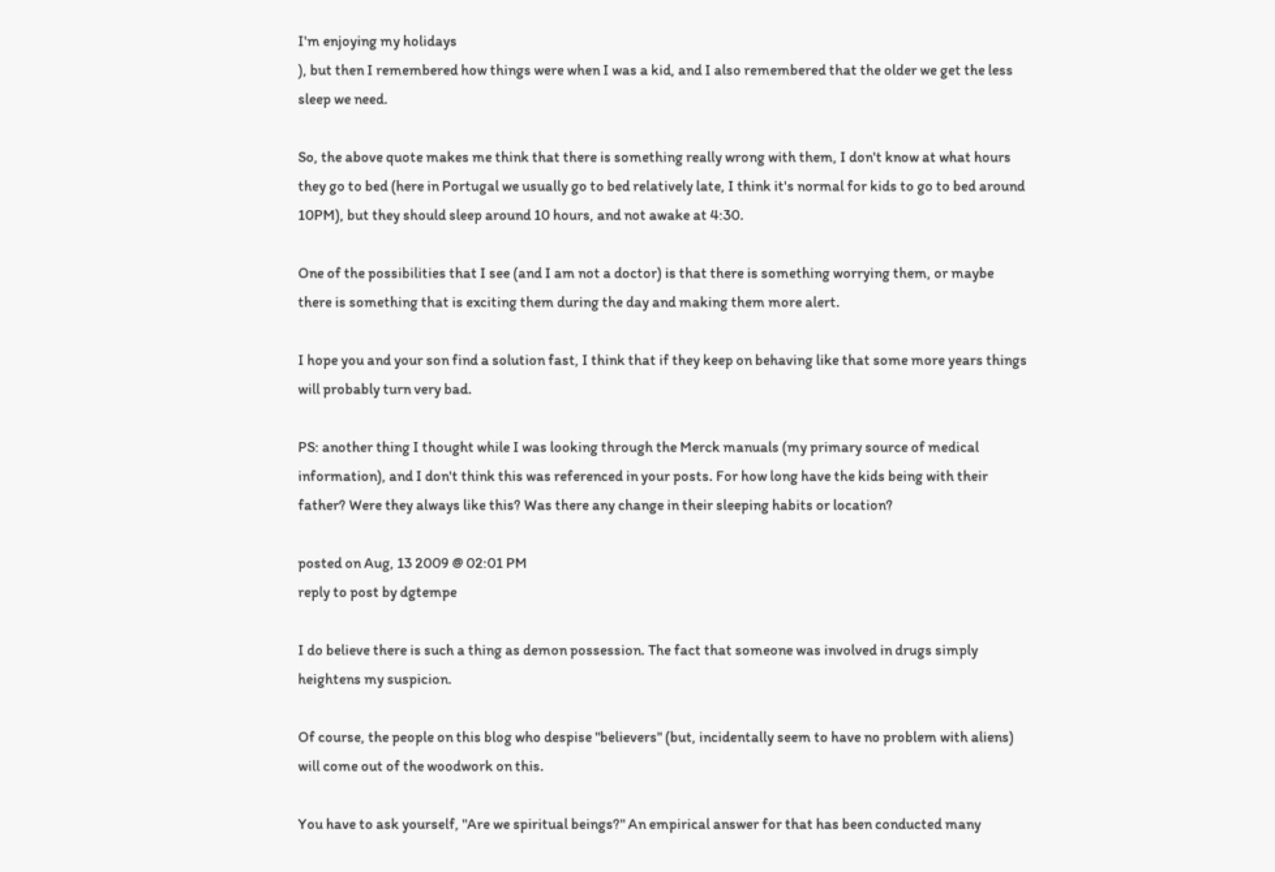I'm enjoying my holidays
), but then I remembered how things were when I was a kid, and I also remembered that the older we get the less sleep we need.

So, the above quote makes me think that there is something really wrong with them, I don't know at what hours they go to bed (here in Portugal we usually go to bed relatively late, I think it's normal for kids to go to bed around 10PM), but they should sleep around 10 hours, and not awake at 4:30.

One of the possibilities that I see (and I am not a doctor) is that there is something worrying them, or maybe there is something that is exciting them during the day and making them more alert.

I hope you and your son find a solution fast, I think that if they keep on behaving like that some more years things will probably turn very bad.

PS: another thing I thought while I was looking through the Merck manuals (my primary source of medical information), and I don't think this was referenced in your posts. For how long have the kids being with their father? Were they always like this? Was there any change in their sleeping habits or location?

posted on Aug, 13 2009 @ 02:01 PM
reply to post by dgtempe

I do believe there is such a thing as demon possession. The fact that someone was involved in drugs simply heightens my suspicion.

Of course, the people on this blog who despise "believers" (but, incidentally seem to have no problem with aliens) will come out of the woodwork on this.

You have to ask yourself, "Are we spiritual beings?" An empirical answer for that has been conducted many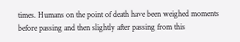times. Humans on the point of death have been weighed moments before passing and then slightly after passing from this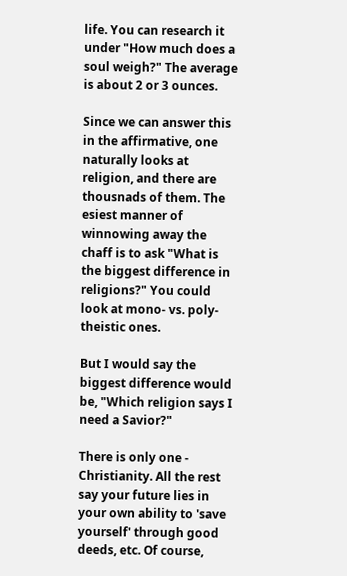life. You can research it under "How much does a soul weigh?" The average is about 2 or 3 ounces.

Since we can answer this in the affirmative, one naturally looks at religion, and there are thousnads of them. The esiest manner of winnowing away the chaff is to ask "What is the biggest difference in religions?" You could look at mono- vs. poly-theistic ones.

But I would say the biggest difference would be, "Which religion says I need a Savior?"

There is only one - Christianity. All the rest say your future lies in your own ability to 'save yourself' through good deeds, etc. Of course,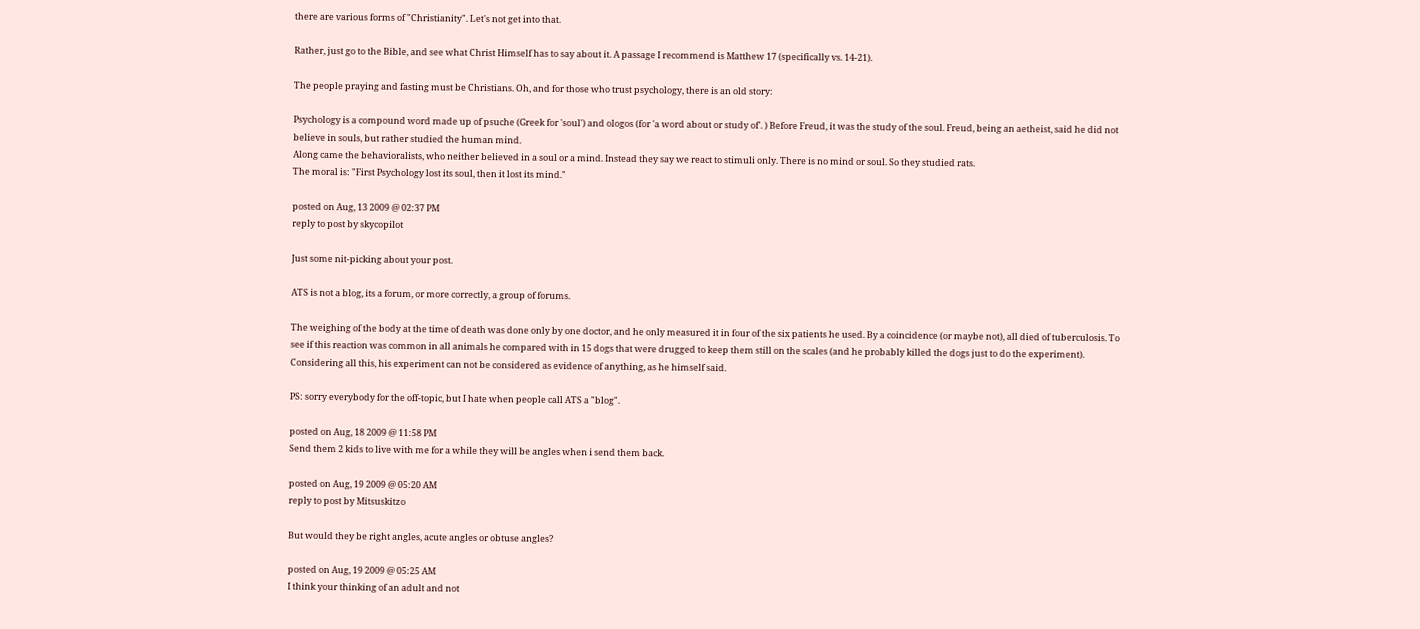there are various forms of "Christianity". Let's not get into that.

Rather, just go to the Bible, and see what Christ Himself has to say about it. A passage I recommend is Matthew 17 (specifically vs. 14-21).

The people praying and fasting must be Christians. Oh, and for those who trust psychology, there is an old story:

Psychology is a compound word made up of psuche (Greek for 'soul') and ologos (for 'a word about or study of'. ) Before Freud, it was the study of the soul. Freud, being an aetheist, said he did not believe in souls, but rather studied the human mind.
Along came the behavioralists, who neither believed in a soul or a mind. Instead they say we react to stimuli only. There is no mind or soul. So they studied rats.
The moral is: "First Psychology lost its soul, then it lost its mind."

posted on Aug, 13 2009 @ 02:37 PM
reply to post by skycopilot

Just some nit-picking about your post.

ATS is not a blog, its a forum, or more correctly, a group of forums.

The weighing of the body at the time of death was done only by one doctor, and he only measured it in four of the six patients he used. By a coincidence (or maybe not), all died of tuberculosis. To see if this reaction was common in all animals he compared with in 15 dogs that were drugged to keep them still on the scales (and he probably killed the dogs just to do the experiment). Considering all this, his experiment can not be considered as evidence of anything, as he himself said.

PS: sorry everybody for the off-topic, but I hate when people call ATS a "blog".

posted on Aug, 18 2009 @ 11:58 PM
Send them 2 kids to live with me for a while they will be angles when i send them back.

posted on Aug, 19 2009 @ 05:20 AM
reply to post by Mitsuskitzo

But would they be right angles, acute angles or obtuse angles?

posted on Aug, 19 2009 @ 05:25 AM
I think your thinking of an adult and not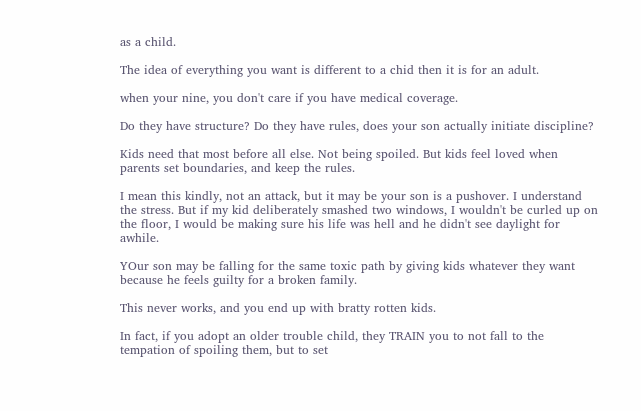as a child.

The idea of everything you want is different to a chid then it is for an adult.

when your nine, you don't care if you have medical coverage.

Do they have structure? Do they have rules, does your son actually initiate discipline?

Kids need that most before all else. Not being spoiled. But kids feel loved when parents set boundaries, and keep the rules.

I mean this kindly, not an attack, but it may be your son is a pushover. I understand the stress. But if my kid deliberately smashed two windows, I wouldn't be curled up on the floor, I would be making sure his life was hell and he didn't see daylight for awhile.

YOur son may be falling for the same toxic path by giving kids whatever they want because he feels guilty for a broken family.

This never works, and you end up with bratty rotten kids.

In fact, if you adopt an older trouble child, they TRAIN you to not fall to the tempation of spoiling them, but to set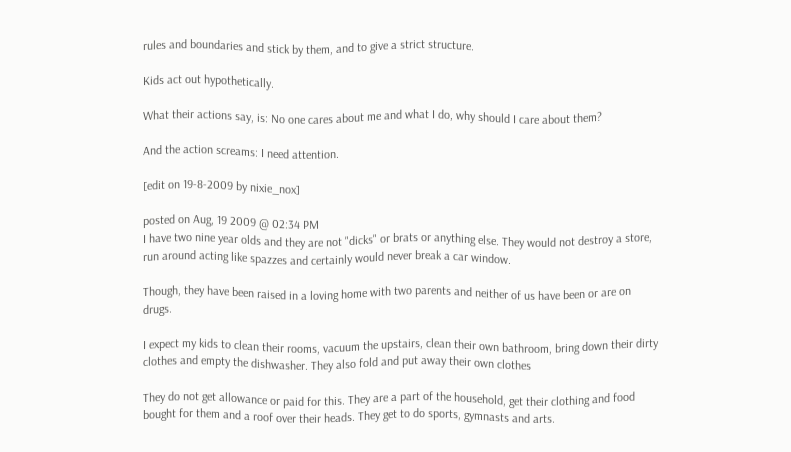rules and boundaries and stick by them, and to give a strict structure.

Kids act out hypothetically.

What their actions say, is: No one cares about me and what I do, why should I care about them?

And the action screams: I need attention.

[edit on 19-8-2009 by nixie_nox]

posted on Aug, 19 2009 @ 02:34 PM
I have two nine year olds and they are not "dicks" or brats or anything else. They would not destroy a store, run around acting like spazzes and certainly would never break a car window.

Though, they have been raised in a loving home with two parents and neither of us have been or are on drugs.

I expect my kids to clean their rooms, vacuum the upstairs, clean their own bathroom, bring down their dirty clothes and empty the dishwasher. They also fold and put away their own clothes

They do not get allowance or paid for this. They are a part of the household, get their clothing and food bought for them and a roof over their heads. They get to do sports, gymnasts and arts.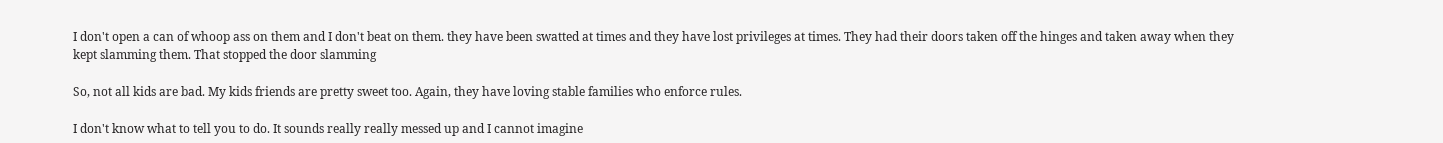I don't open a can of whoop ass on them and I don't beat on them. they have been swatted at times and they have lost privileges at times. They had their doors taken off the hinges and taken away when they kept slamming them. That stopped the door slamming

So, not all kids are bad. My kids friends are pretty sweet too. Again, they have loving stable families who enforce rules.

I don't know what to tell you to do. It sounds really really messed up and I cannot imagine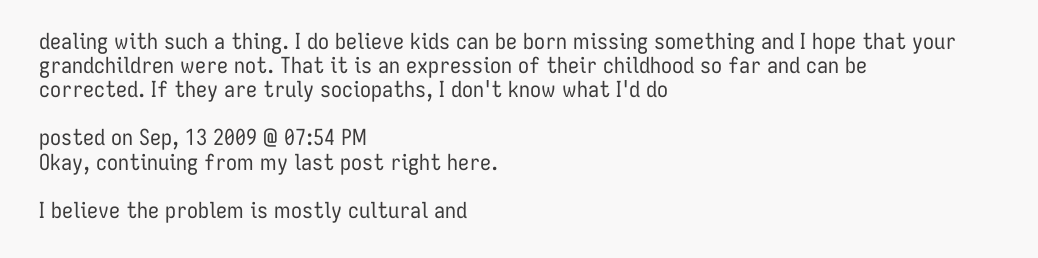dealing with such a thing. I do believe kids can be born missing something and I hope that your grandchildren were not. That it is an expression of their childhood so far and can be corrected. If they are truly sociopaths, I don't know what I'd do

posted on Sep, 13 2009 @ 07:54 PM
Okay, continuing from my last post right here.

I believe the problem is mostly cultural and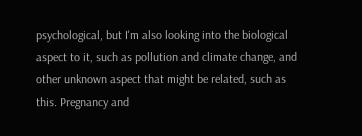psychological, but I'm also looking into the biological aspect to it, such as pollution and climate change, and other unknown aspect that might be related, such as this. Pregnancy and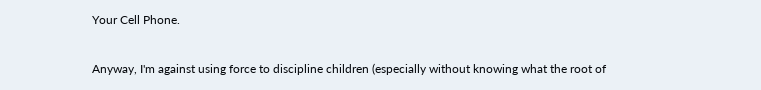Your Cell Phone.

Anyway, I'm against using force to discipline children (especially without knowing what the root of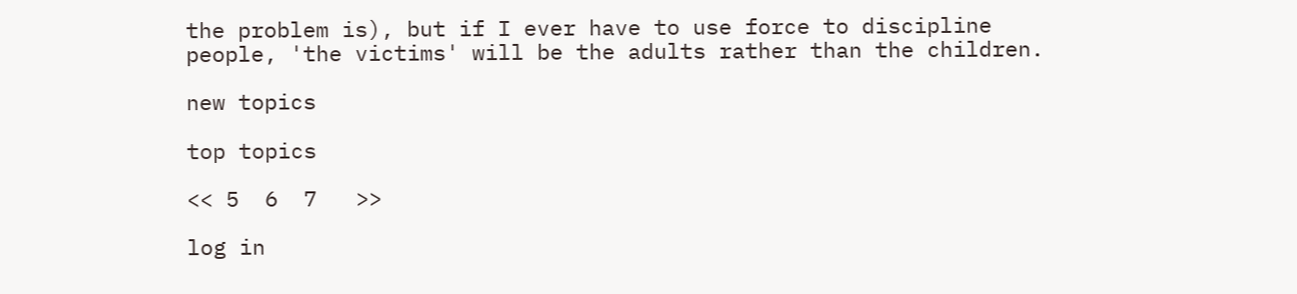the problem is), but if I ever have to use force to discipline people, 'the victims' will be the adults rather than the children.

new topics

top topics

<< 5  6  7   >>

log in